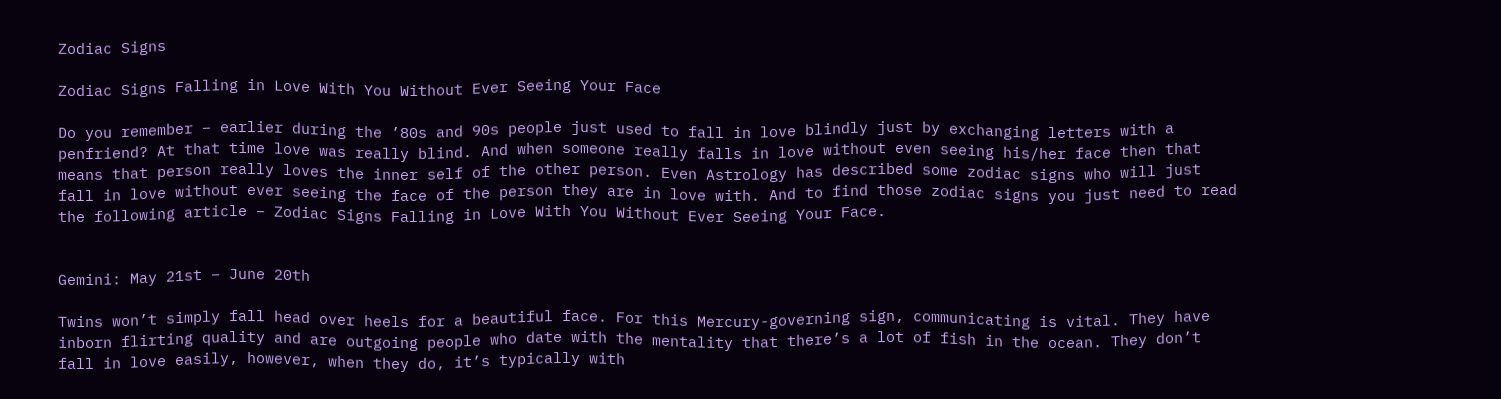Zodiac Signs

Zodiac Signs Falling in Love With You Without Ever Seeing Your Face

Do you remember – earlier during the ’80s and 90s people just used to fall in love blindly just by exchanging letters with a penfriend? At that time love was really blind. And when someone really falls in love without even seeing his/her face then that means that person really loves the inner self of the other person. Even Astrology has described some zodiac signs who will just fall in love without ever seeing the face of the person they are in love with. And to find those zodiac signs you just need to read the following article – Zodiac Signs Falling in Love With You Without Ever Seeing Your Face.


Gemini: May 21st – June 20th

Twins won’t simply fall head over heels for a beautiful face. For this Mercury-governing sign, communicating is vital. They have inborn flirting quality and are outgoing people who date with the mentality that there’s a lot of fish in the ocean. They don’t fall in love easily, however, when they do, it’s typically with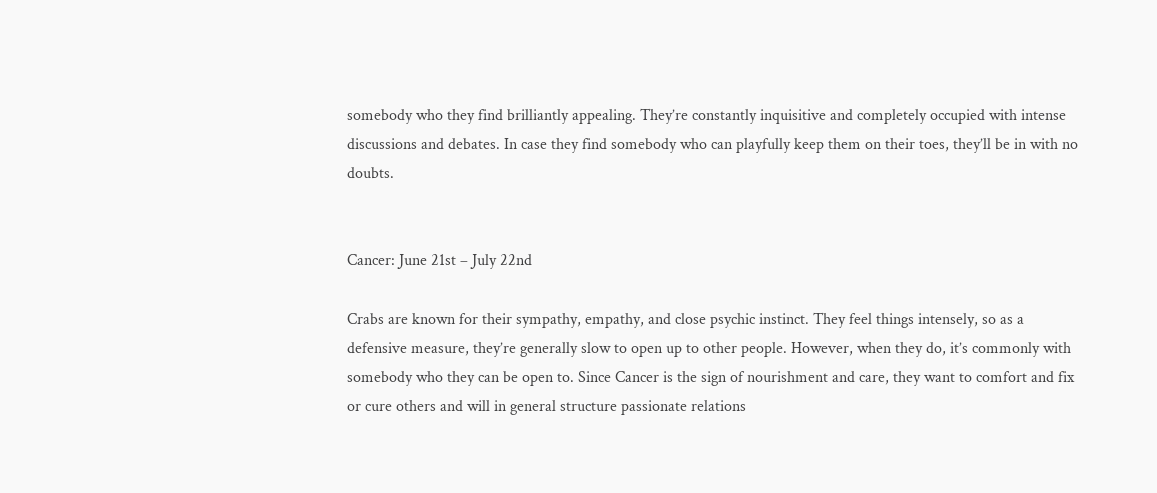somebody who they find brilliantly appealing. They’re constantly inquisitive and completely occupied with intense discussions and debates. In case they find somebody who can playfully keep them on their toes, they’ll be in with no doubts.


Cancer: June 21st – July 22nd

Crabs are known for their sympathy, empathy, and close psychic instinct. They feel things intensely, so as a defensive measure, they’re generally slow to open up to other people. However, when they do, it’s commonly with somebody who they can be open to. Since Cancer is the sign of nourishment and care, they want to comfort and fix or cure others and will in general structure passionate relations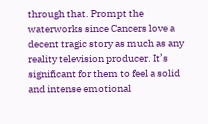through that. Prompt the waterworks since Cancers love a decent tragic story as much as any reality television producer. It’s significant for them to feel a solid and intense emotional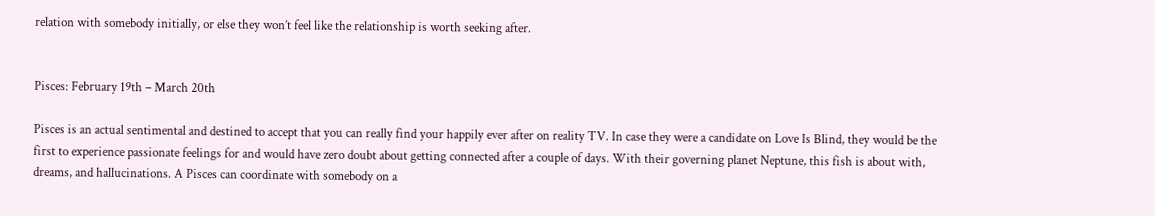relation with somebody initially, or else they won’t feel like the relationship is worth seeking after.


Pisces: February 19th – March 20th

Pisces is an actual sentimental and destined to accept that you can really find your happily ever after on reality TV. In case they were a candidate on Love Is Blind, they would be the first to experience passionate feelings for and would have zero doubt about getting connected after a couple of days. With their governing planet Neptune, this fish is about with, dreams, and hallucinations. A Pisces can coordinate with somebody on a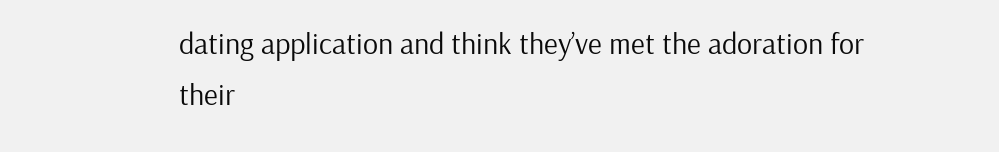dating application and think they’ve met the adoration for their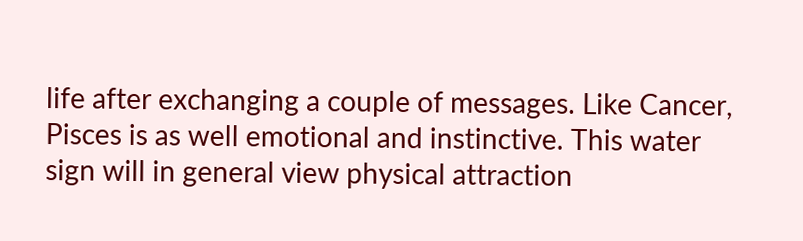life after exchanging a couple of messages. Like Cancer, Pisces is as well emotional and instinctive. This water sign will in general view physical attraction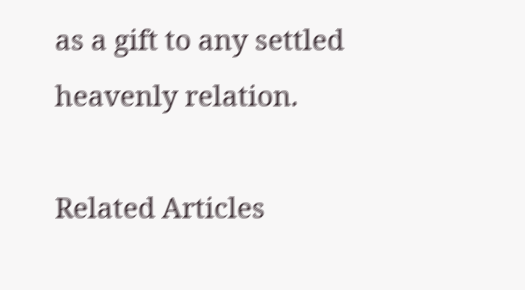as a gift to any settled heavenly relation.

Related Articles